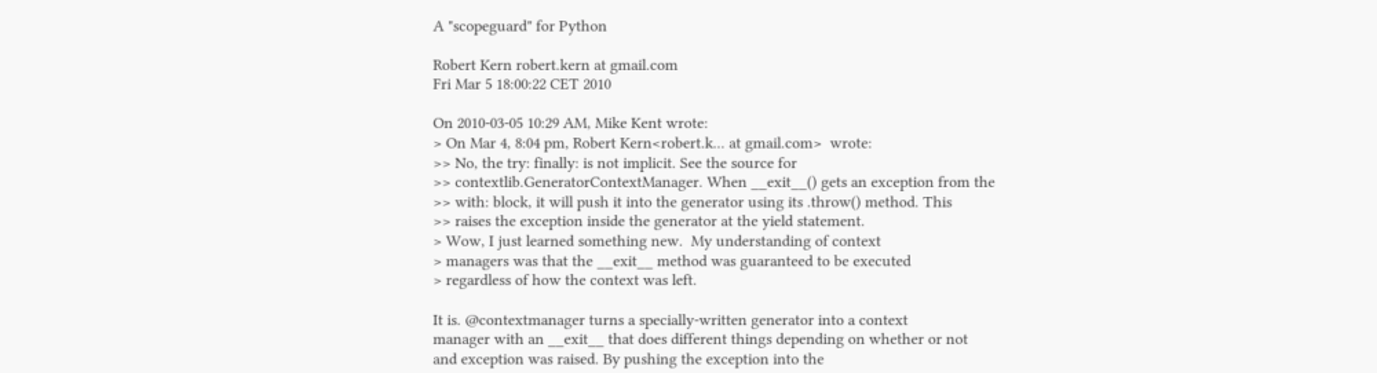A "scopeguard" for Python

Robert Kern robert.kern at gmail.com
Fri Mar 5 18:00:22 CET 2010

On 2010-03-05 10:29 AM, Mike Kent wrote:
> On Mar 4, 8:04 pm, Robert Kern<robert.k... at gmail.com>  wrote:
>> No, the try: finally: is not implicit. See the source for
>> contextlib.GeneratorContextManager. When __exit__() gets an exception from the
>> with: block, it will push it into the generator using its .throw() method. This
>> raises the exception inside the generator at the yield statement.
> Wow, I just learned something new.  My understanding of context
> managers was that the __exit__ method was guaranteed to be executed
> regardless of how the context was left.

It is. @contextmanager turns a specially-written generator into a context
manager with an __exit__ that does different things depending on whether or not
and exception was raised. By pushing the exception into the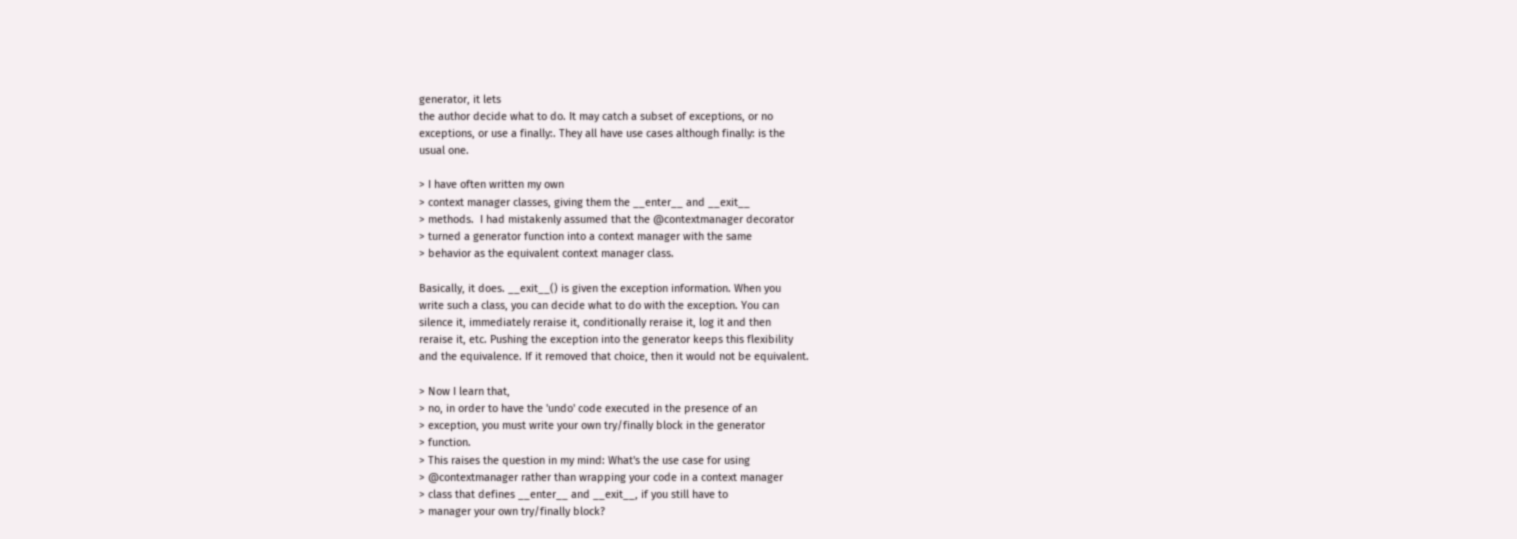generator, it lets
the author decide what to do. It may catch a subset of exceptions, or no
exceptions, or use a finally:. They all have use cases although finally: is the
usual one.

> I have often written my own
> context manager classes, giving them the __enter__ and __exit__
> methods.  I had mistakenly assumed that the @contextmanager decorator
> turned a generator function into a context manager with the same
> behavior as the equivalent context manager class.

Basically, it does. __exit__() is given the exception information. When you
write such a class, you can decide what to do with the exception. You can
silence it, immediately reraise it, conditionally reraise it, log it and then
reraise it, etc. Pushing the exception into the generator keeps this flexibility
and the equivalence. If it removed that choice, then it would not be equivalent.

> Now I learn that,
> no, in order to have the 'undo' code executed in the presence of an
> exception, you must write your own try/finally block in the generator
> function.
> This raises the question in my mind: What's the use case for using
> @contextmanager rather than wrapping your code in a context manager
> class that defines __enter__ and __exit__, if you still have to
> manager your own try/finally block?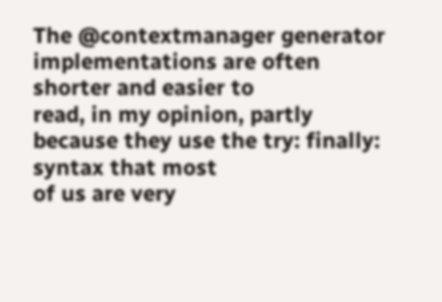The @contextmanager generator implementations are often shorter and easier to
read, in my opinion, partly because they use the try: finally: syntax that most
of us are very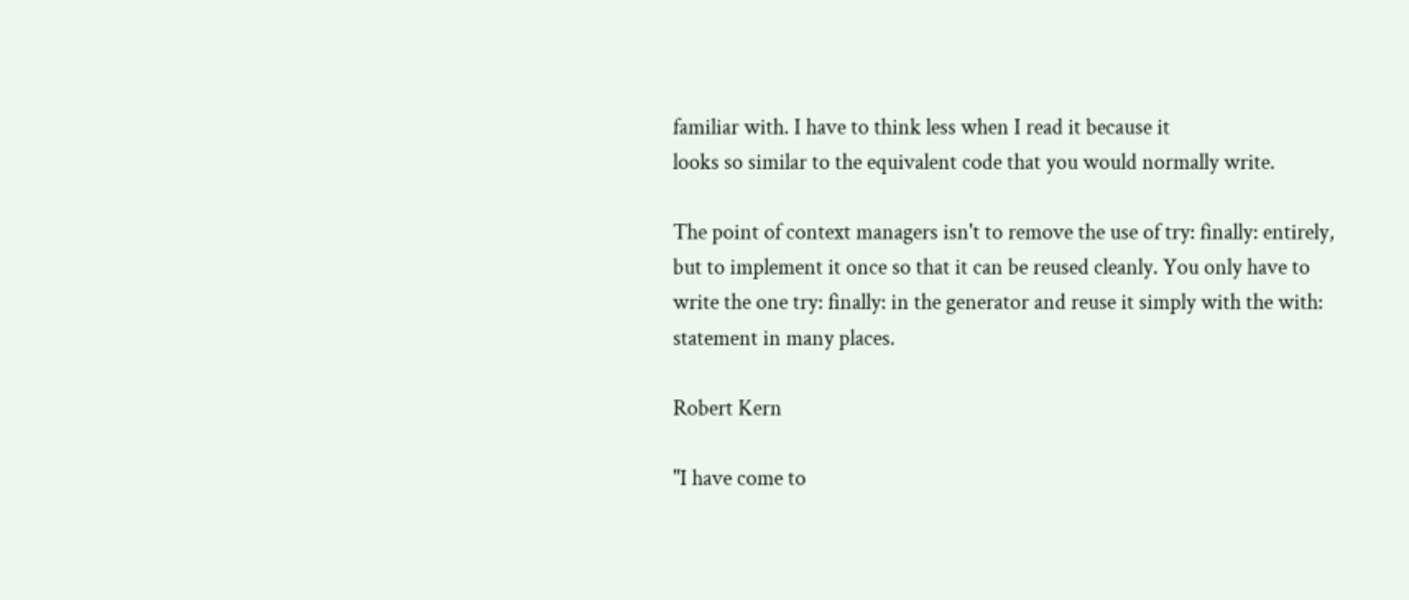familiar with. I have to think less when I read it because it
looks so similar to the equivalent code that you would normally write.

The point of context managers isn't to remove the use of try: finally: entirely,
but to implement it once so that it can be reused cleanly. You only have to
write the one try: finally: in the generator and reuse it simply with the with:
statement in many places.

Robert Kern

"I have come to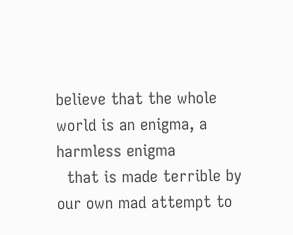believe that the whole world is an enigma, a harmless enigma
  that is made terrible by our own mad attempt to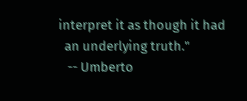interpret it as though it had
  an underlying truth."
   -- Umberto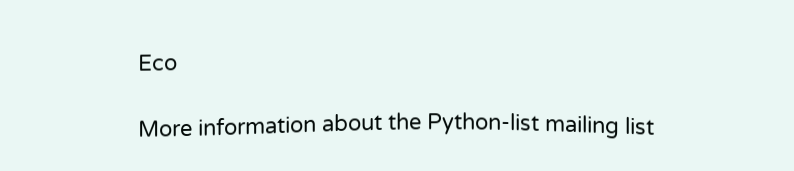Eco

More information about the Python-list mailing list